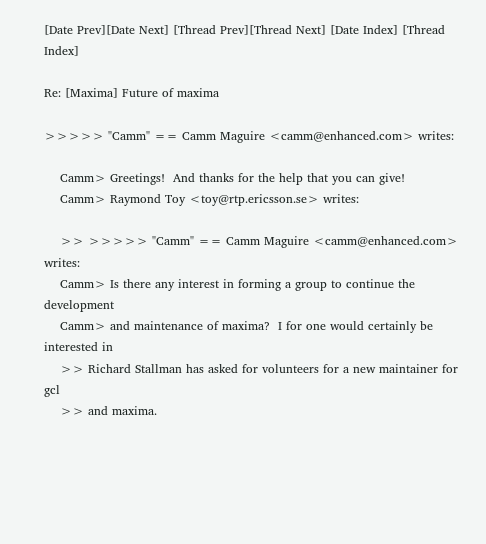[Date Prev][Date Next] [Thread Prev][Thread Next] [Date Index] [Thread Index]

Re: [Maxima] Future of maxima

>>>>> "Camm" == Camm Maguire <camm@enhanced.com> writes:

    Camm> Greetings!  And thanks for the help that you can give!
    Camm> Raymond Toy <toy@rtp.ericsson.se> writes:

    >> >>>>> "Camm" == Camm Maguire <camm@enhanced.com> writes:
    Camm> Is there any interest in forming a group to continue the development
    Camm> and maintenance of maxima?  I for one would certainly be interested in
    >> Richard Stallman has asked for volunteers for a new maintainer for gcl
    >> and maxima.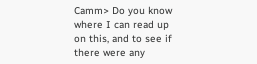Camm> Do you know where I can read up on this, and to see if there were any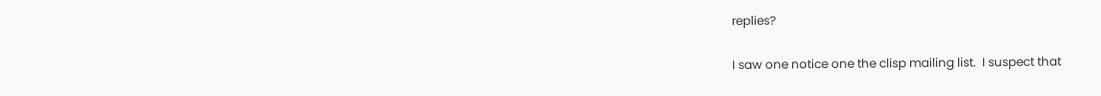replies?

I saw one notice one the clisp mailing list.  I suspect that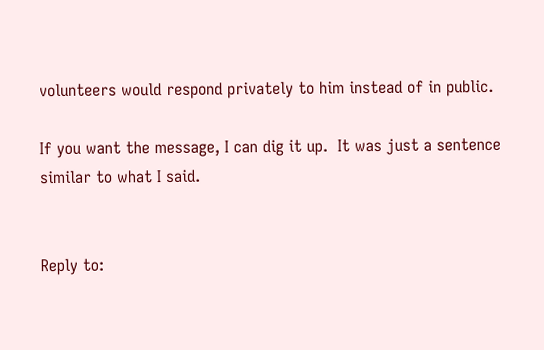volunteers would respond privately to him instead of in public.

If you want the message, I can dig it up.  It was just a sentence
similar to what I said.


Reply to: